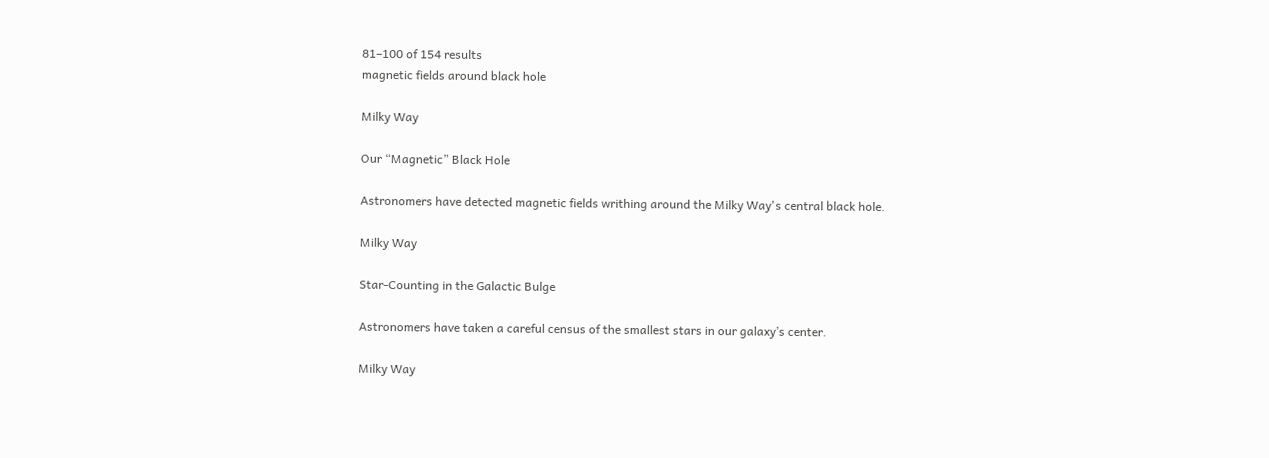81–100 of 154 results
magnetic fields around black hole

Milky Way

Our “Magnetic” Black Hole

Astronomers have detected magnetic fields writhing around the Milky Way's central black hole.

Milky Way

Star-Counting in the Galactic Bulge

Astronomers have taken a careful census of the smallest stars in our galaxy’s center.

Milky Way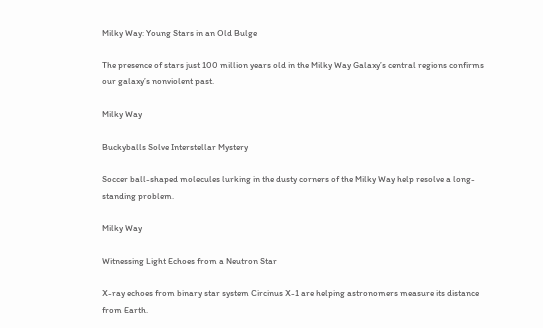Milky Way: Young Stars in an Old Bulge

The presence of stars just 100 million years old in the Milky Way Galaxy’s central regions confirms our galaxy’s nonviolent past.

Milky Way

Buckyballs Solve Interstellar Mystery

Soccer ball-shaped molecules lurking in the dusty corners of the Milky Way help resolve a long-standing problem.

Milky Way

Witnessing Light Echoes from a Neutron Star

X-ray echoes from binary star system Circinus X-1 are helping astronomers measure its distance from Earth.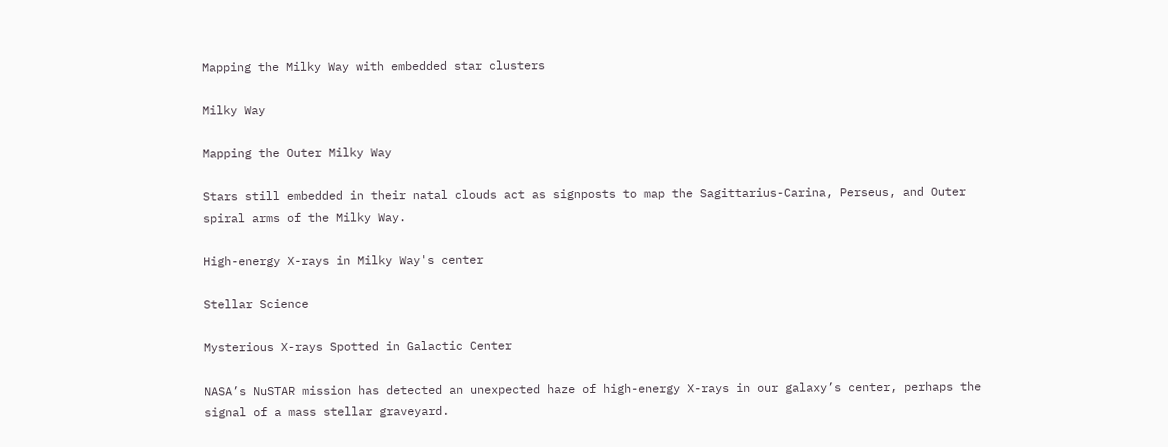Mapping the Milky Way with embedded star clusters

Milky Way

Mapping the Outer Milky Way

Stars still embedded in their natal clouds act as signposts to map the Sagittarius-Carina, Perseus, and Outer spiral arms of the Milky Way.

High-energy X-rays in Milky Way's center

Stellar Science

Mysterious X-rays Spotted in Galactic Center

NASA’s NuSTAR mission has detected an unexpected haze of high-energy X-rays in our galaxy’s center, perhaps the signal of a mass stellar graveyard.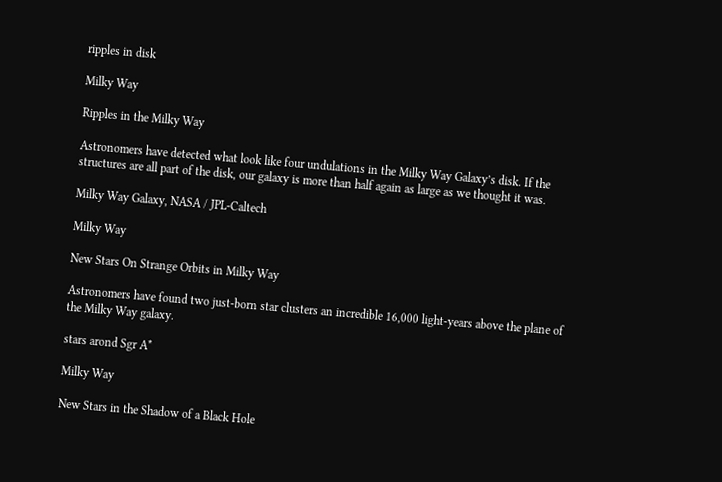ripples in disk

Milky Way

Ripples in the Milky Way

Astronomers have detected what look like four undulations in the Milky Way Galaxy’s disk. If the structures are all part of the disk, our galaxy is more than half again as large as we thought it was.

Milky Way Galaxy, NASA / JPL-Caltech

Milky Way

New Stars On Strange Orbits in Milky Way

Astronomers have found two just-born star clusters an incredible 16,000 light-years above the plane of the Milky Way galaxy.

stars arond Sgr A*

Milky Way

New Stars in the Shadow of a Black Hole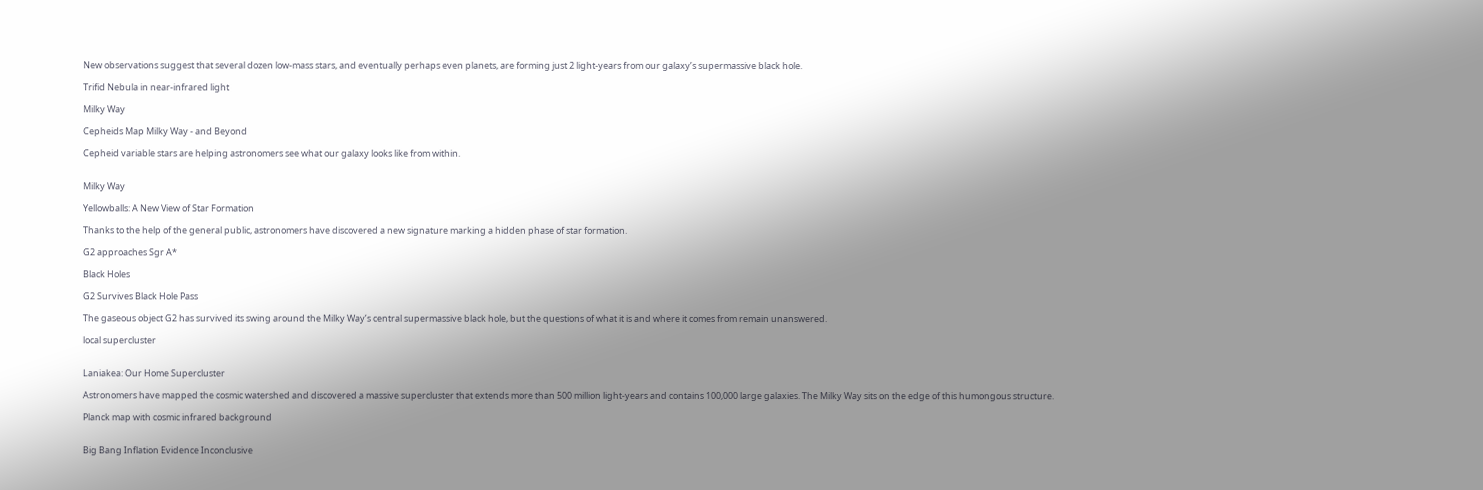New observations suggest that several dozen low-mass stars, and eventually perhaps even planets, are forming just 2 light-years from our galaxy’s supermassive black hole.

Trifid Nebula in near-infrared light

Milky Way

Cepheids Map Milky Way - and Beyond

Cepheid variable stars are helping astronomers see what our galaxy looks like from within.


Milky Way

Yellowballs: A New View of Star Formation

Thanks to the help of the general public, astronomers have discovered a new signature marking a hidden phase of star formation.

G2 approaches Sgr A*

Black Holes

G2 Survives Black Hole Pass

The gaseous object G2 has survived its swing around the Milky Way’s central supermassive black hole, but the questions of what it is and where it comes from remain unanswered.

local supercluster


Laniakea: Our Home Supercluster

Astronomers have mapped the cosmic watershed and discovered a massive supercluster that extends more than 500 million light-years and contains 100,000 large galaxies. The Milky Way sits on the edge of this humongous structure.

Planck map with cosmic infrared background


Big Bang Inflation Evidence Inconclusive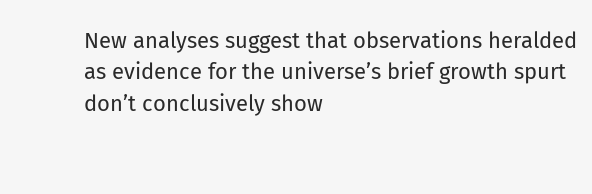New analyses suggest that observations heralded as evidence for the universe’s brief growth spurt don’t conclusively show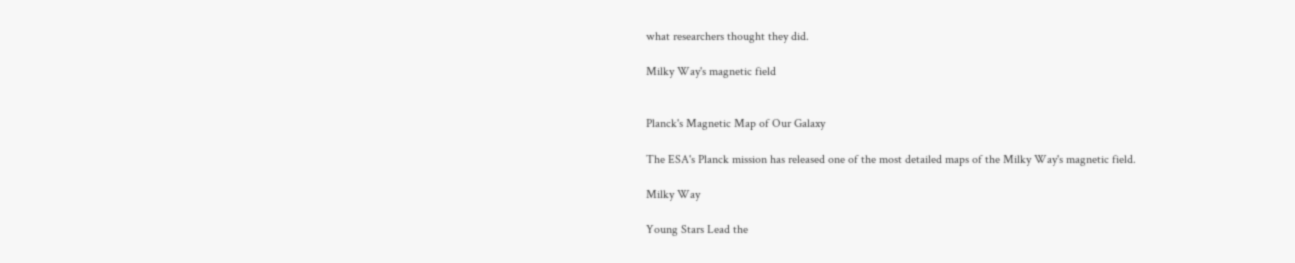what researchers thought they did.

Milky Way's magnetic field


Planck's Magnetic Map of Our Galaxy

The ESA's Planck mission has released one of the most detailed maps of the Milky Way's magnetic field.

Milky Way

Young Stars Lead the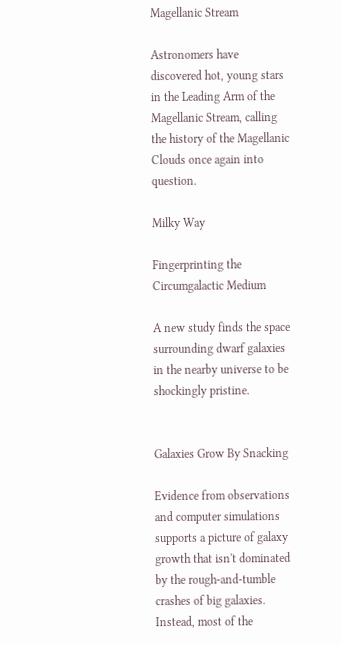Magellanic Stream

Astronomers have discovered hot, young stars in the Leading Arm of the Magellanic Stream, calling the history of the Magellanic Clouds once again into question.

Milky Way

Fingerprinting the Circumgalactic Medium

A new study finds the space surrounding dwarf galaxies in the nearby universe to be shockingly pristine.


Galaxies Grow By Snacking

Evidence from observations and computer simulations supports a picture of galaxy growth that isn't dominated by the rough-and-tumble crashes of big galaxies. Instead, most of the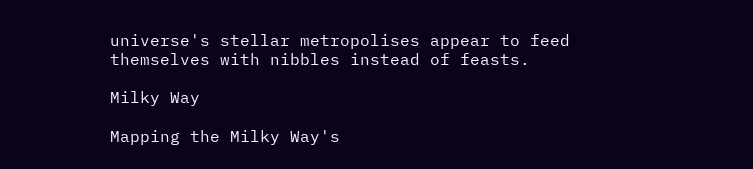universe's stellar metropolises appear to feed themselves with nibbles instead of feasts.

Milky Way

Mapping the Milky Way's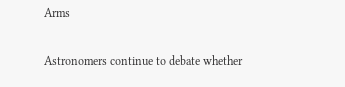Arms

Astronomers continue to debate whether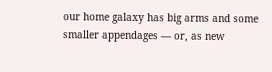our home galaxy has big arms and some smaller appendages — or, as new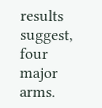results suggest, four major arms.